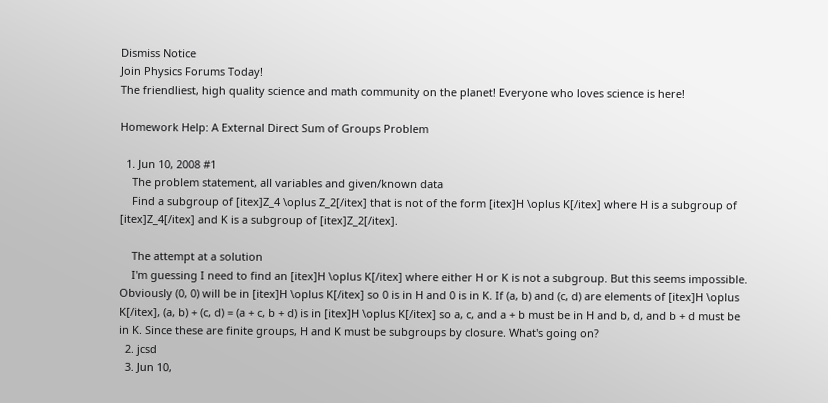Dismiss Notice
Join Physics Forums Today!
The friendliest, high quality science and math community on the planet! Everyone who loves science is here!

Homework Help: A External Direct Sum of Groups Problem

  1. Jun 10, 2008 #1
    The problem statement, all variables and given/known data
    Find a subgroup of [itex]Z_4 \oplus Z_2[/itex] that is not of the form [itex]H \oplus K[/itex] where H is a subgroup of [itex]Z_4[/itex] and K is a subgroup of [itex]Z_2[/itex].

    The attempt at a solution
    I'm guessing I need to find an [itex]H \oplus K[/itex] where either H or K is not a subgroup. But this seems impossible. Obviously (0, 0) will be in [itex]H \oplus K[/itex] so 0 is in H and 0 is in K. If (a, b) and (c, d) are elements of [itex]H \oplus K[/itex], (a, b) + (c, d) = (a + c, b + d) is in [itex]H \oplus K[/itex] so a, c, and a + b must be in H and b, d, and b + d must be in K. Since these are finite groups, H and K must be subgroups by closure. What's going on?
  2. jcsd
  3. Jun 10,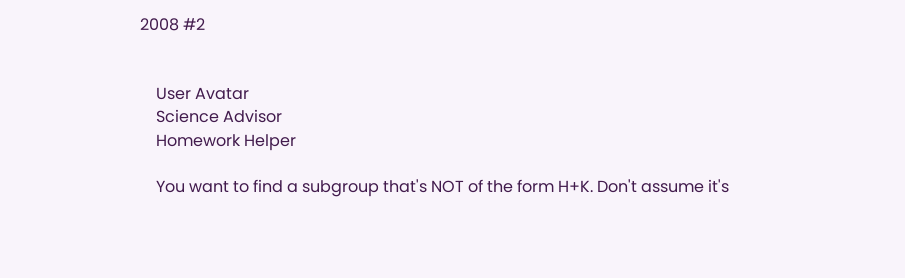2008 #2


    User Avatar
    Science Advisor
    Homework Helper

    You want to find a subgroup that's NOT of the form H+K. Don't assume it's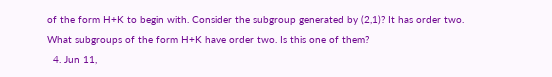of the form H+K to begin with. Consider the subgroup generated by (2,1)? It has order two. What subgroups of the form H+K have order two. Is this one of them?
  4. Jun 11,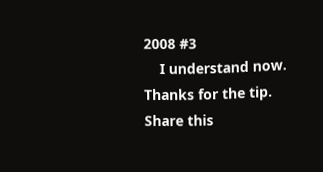2008 #3
    I understand now. Thanks for the tip.
Share this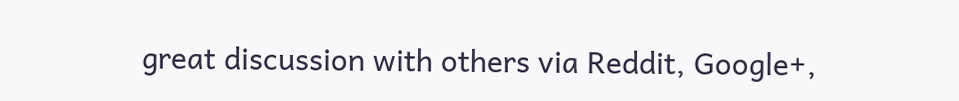great discussion with others via Reddit, Google+,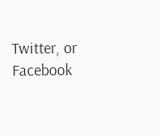Twitter, or Facebook